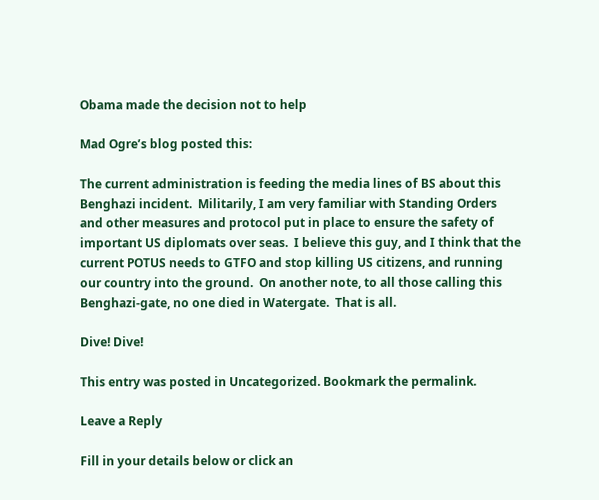Obama made the decision not to help

Mad Ogre’s blog posted this:

The current administration is feeding the media lines of BS about this Benghazi incident.  Militarily, I am very familiar with Standing Orders and other measures and protocol put in place to ensure the safety of important US diplomats over seas.  I believe this guy, and I think that the current POTUS needs to GTFO and stop killing US citizens, and running our country into the ground.  On another note, to all those calling this Benghazi-gate, no one died in Watergate.  That is all.

Dive! Dive!

This entry was posted in Uncategorized. Bookmark the permalink.

Leave a Reply

Fill in your details below or click an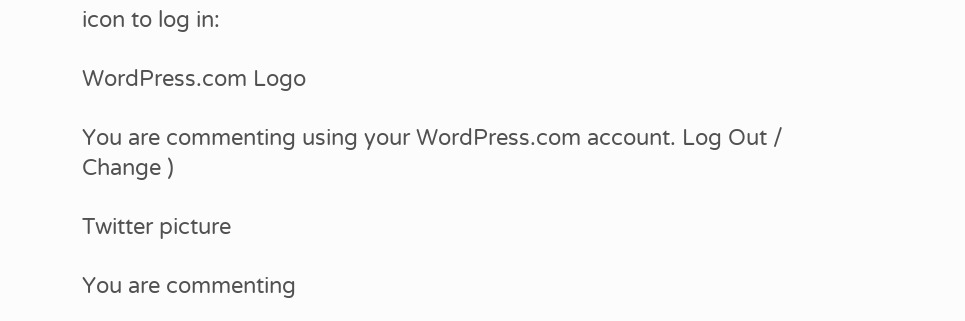icon to log in:

WordPress.com Logo

You are commenting using your WordPress.com account. Log Out /  Change )

Twitter picture

You are commenting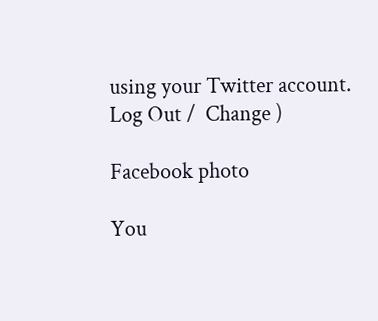using your Twitter account. Log Out /  Change )

Facebook photo

You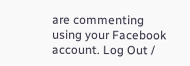are commenting using your Facebook account. Log Out /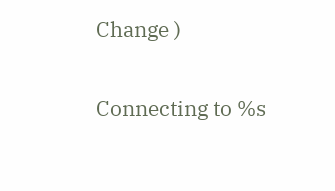Change )

Connecting to %s